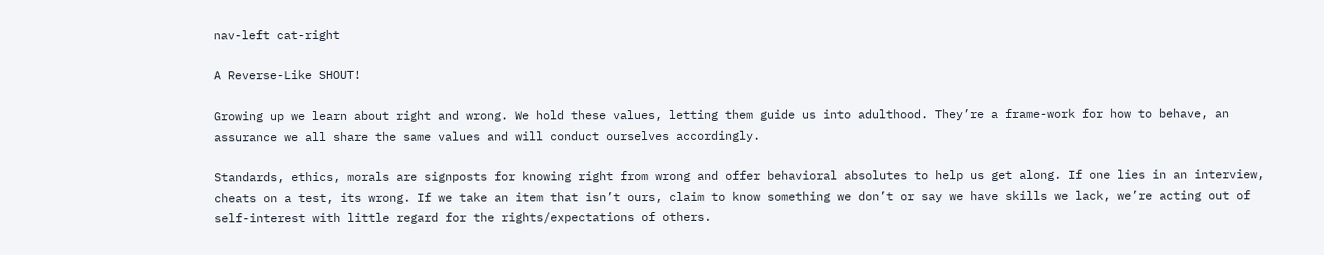nav-left cat-right

A Reverse-Like SHOUT!

Growing up we learn about right and wrong. We hold these values, letting them guide us into adulthood. They’re a frame-work for how to behave, an assurance we all share the same values and will conduct ourselves accordingly.

Standards, ethics, morals are signposts for knowing right from wrong and offer behavioral absolutes to help us get along. If one lies in an interview, cheats on a test, its wrong. If we take an item that isn’t ours, claim to know something we don’t or say we have skills we lack, we’re acting out of self-interest with little regard for the rights/expectations of others.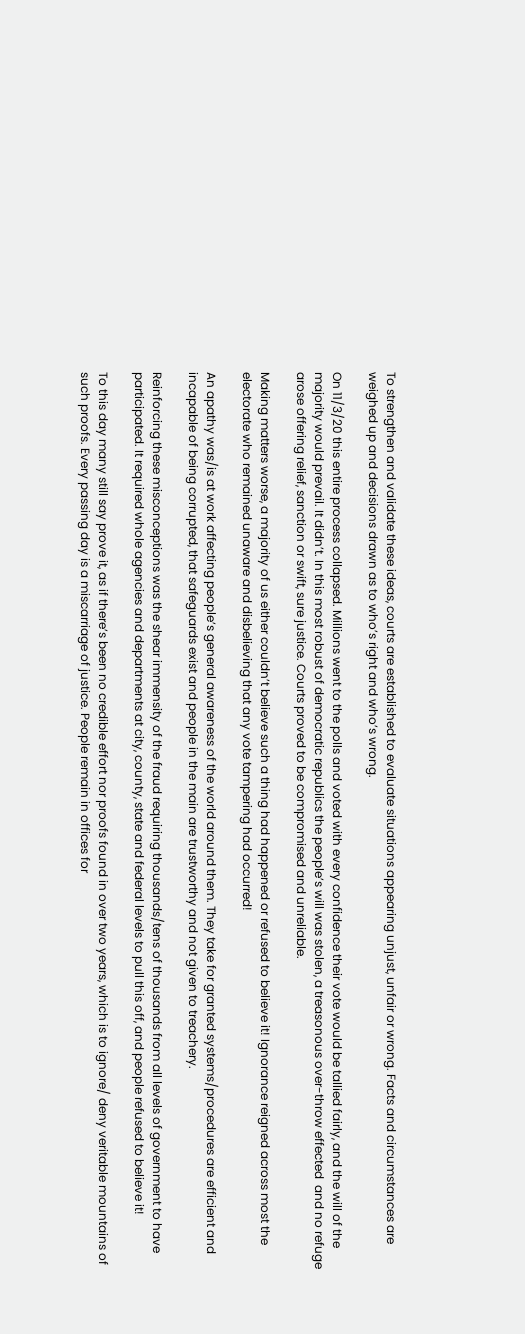To strengthen and validate these ideas, courts are established to evaluate situations appearing unjust, unfair or wrong. Facts and circumstances are weighed up and decisions drawn as to who’s right and who’s wrong.

On 11/3/20 this entire process collapsed. Millions went to the polls and voted with every confidence their vote would be tallied fairly, and the will of the majority would prevail. It didn’t. In this most robust of democratic republics the people’s will was stolen, a treasonous over-throw effected  and no refuge arose offering relief, sanction or swift, sure justice. Courts proved to be compromised and unreliable.

Making matters worse, a majority of us either couldn’t believe such a thing had happened or refused to believe it! Ignorance reigned across most the electorate who remained unaware and disbelieving that any vote tampering had occurred!

An apathy was/is at work affecting people’s general awareness of the world around them. They take for granted systems/procedures are efficient and incapable of being corrupted, that safeguards exist and people in the main are trustworthy and not given to treachery.

Reinforcing these misconceptions was the shear immensity of the fraud requiring thousands/tens of thousands from all levels of government to have participated. It required whole agencies and departments at city, county, state and federal levels to pull this off, and people refused to believe it!

To this day many still say prove it, as if there’s been no credible effort nor proofs found in over two years, which is to ignore/ deny veritable mountains of such proofs. Every passing day is a miscarriage of justice. People remain in offices for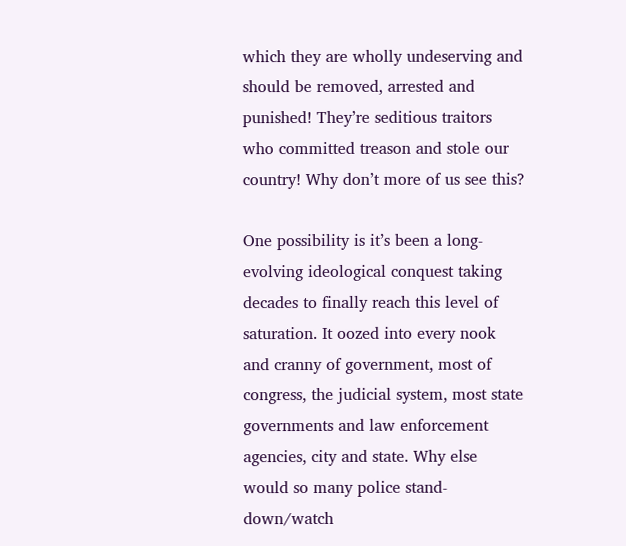which they are wholly undeserving and should be removed, arrested and punished! They’re seditious traitors who committed treason and stole our country! Why don’t more of us see this?

One possibility is it’s been a long-evolving ideological conquest taking decades to finally reach this level of saturation. It oozed into every nook and cranny of government, most of congress, the judicial system, most state governments and law enforcement agencies, city and state. Why else would so many police stand-down/watch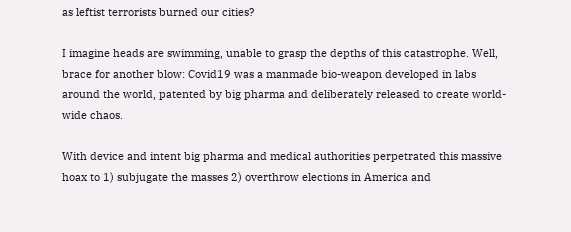as leftist terrorists burned our cities?

I imagine heads are swimming, unable to grasp the depths of this catastrophe. Well, brace for another blow: Covid19 was a manmade bio-weapon developed in labs around the world, patented by big pharma and deliberately released to create world-wide chaos.

With device and intent big pharma and medical authorities perpetrated this massive hoax to 1) subjugate the masses 2) overthrow elections in America and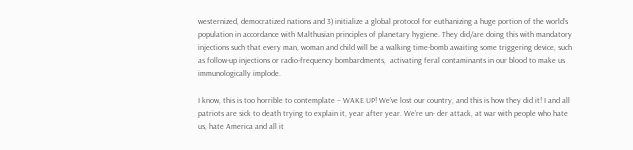westernized, democratized nations and 3) initialize a global protocol for euthanizing a huge portion of the world’s population in accordance with Malthusian principles of planetary hygiene. They did/are doing this with mandatory injections such that every man, woman and child will be a walking time-bomb awaiting some triggering device, such as follow-up injections or radio-frequency bombardments,  activating feral contaminants in our blood to make us immunologically implode.

I know, this is too horrible to contemplate – WAKE UP! We’ve lost our country, and this is how they did it! I and all patriots are sick to death trying to explain it, year after year. We’re un- der attack, at war with people who hate us, hate America and all it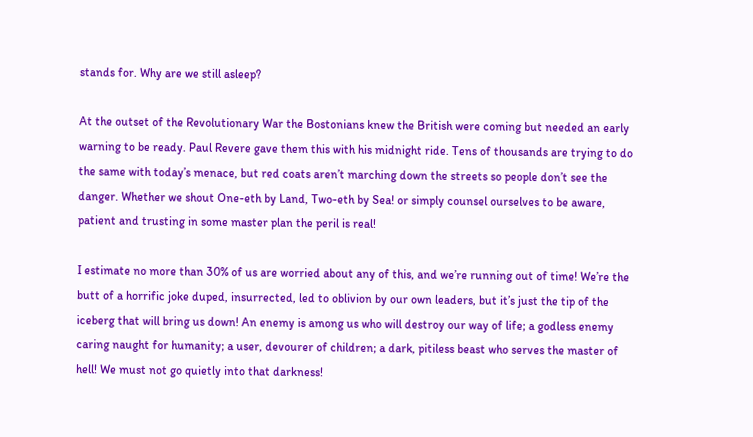stands for. Why are we still asleep?

At the outset of the Revolutionary War the Bostonians knew the British were coming but needed an early warning to be ready. Paul Revere gave them this with his midnight ride. Tens of thousands are trying to do the same with today’s menace, but red coats aren’t marching down the streets so people don’t see the danger. Whether we shout One-eth by Land, Two-eth by Sea! or simply counsel ourselves to be aware, patient and trusting in some master plan the peril is real!

I estimate no more than 30% of us are worried about any of this, and we’re running out of time! We’re the butt of a horrific joke duped, insurrected, led to oblivion by our own leaders, but it’s just the tip of the iceberg that will bring us down! An enemy is among us who will destroy our way of life; a godless enemy caring naught for humanity; a user, devourer of children; a dark, pitiless beast who serves the master of hell! We must not go quietly into that darkness!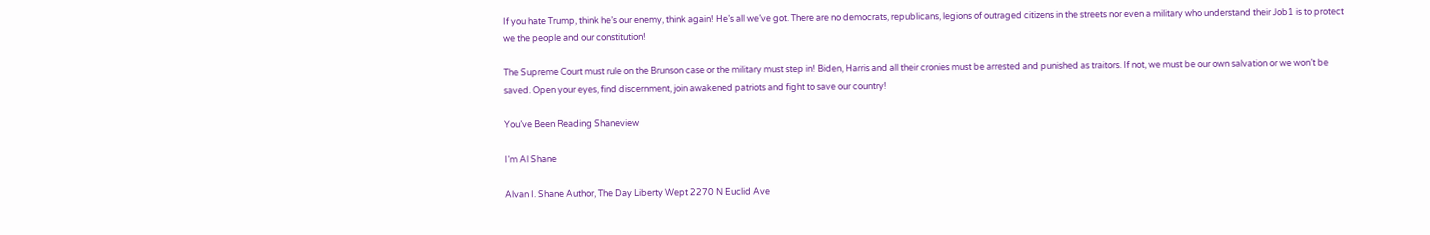If you hate Trump, think he’s our enemy, think again! He’s all we’ve got. There are no democrats, republicans, legions of outraged citizens in the streets nor even a military who understand their Job1 is to protect we the people and our constitution!

The Supreme Court must rule on the Brunson case or the military must step in! Biden, Harris and all their cronies must be arrested and punished as traitors. If not, we must be our own salvation or we won’t be saved. Open your eyes, find discernment, join awakened patriots and fight to save our country!

You’ve Been Reading Shaneview

I’m Al Shane

Alvan I. Shane Author, The Day Liberty Wept 2270 N Euclid Ave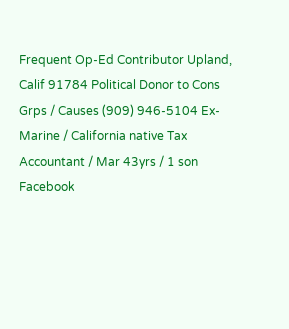Frequent Op-Ed Contributor Upland, Calif 91784 Political Donor to Cons Grps / Causes (909) 946-5104 Ex-Marine / California native Tax Accountant / Mar 43yrs / 1 son
Facebook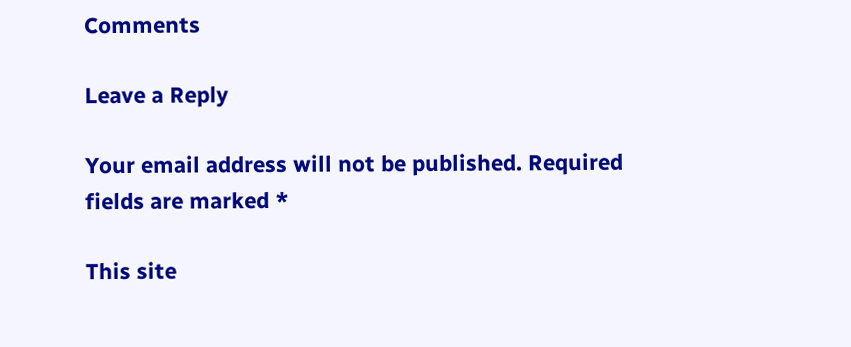Comments

Leave a Reply

Your email address will not be published. Required fields are marked *

This site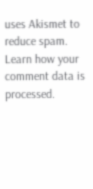uses Akismet to reduce spam. Learn how your comment data is processed.